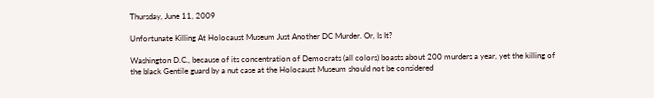Thursday, June 11, 2009

Unfortunate Killing At Holocaust Museum Just Another DC Murder. Or, Is It?

Washington D.C., because of its concentration of Democrats (all colors) boasts about 200 murders a year, yet the killing of the black Gentile guard by a nut case at the Holocaust Museum should not be considered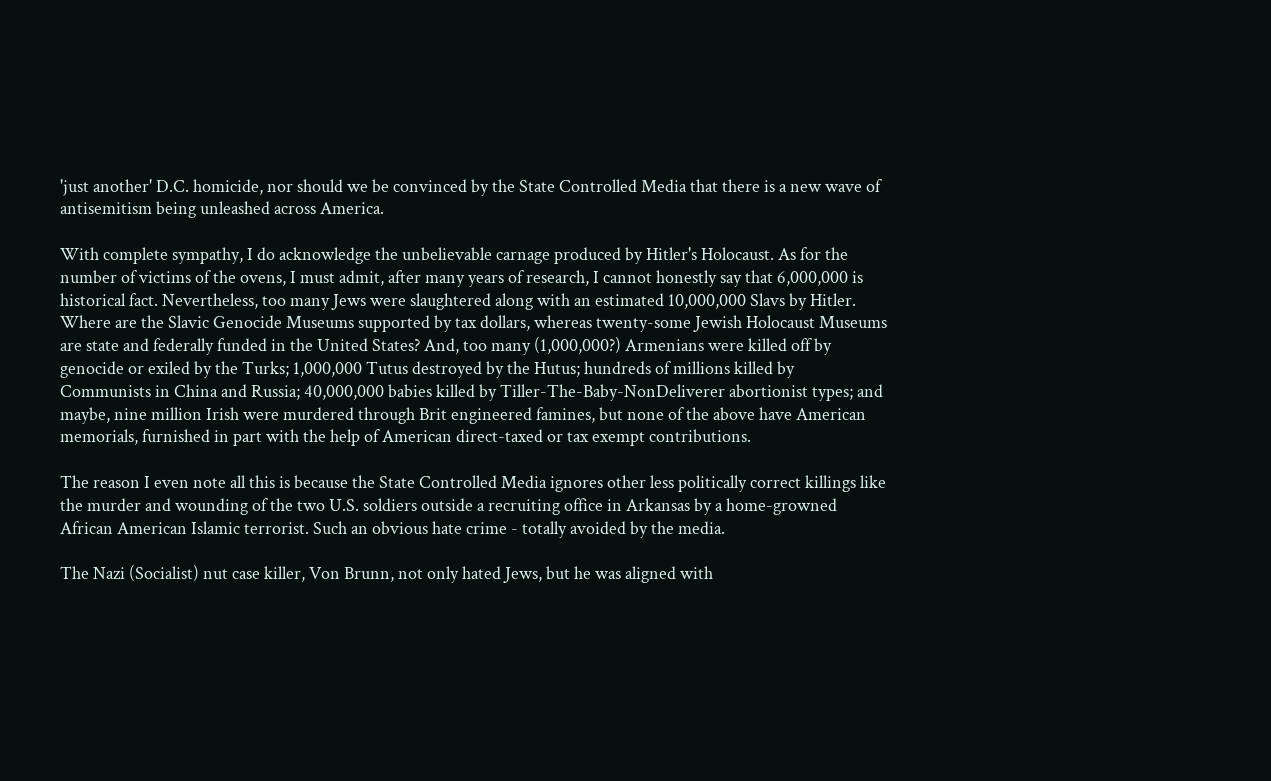'just another' D.C. homicide, nor should we be convinced by the State Controlled Media that there is a new wave of antisemitism being unleashed across America.

With complete sympathy, I do acknowledge the unbelievable carnage produced by Hitler's Holocaust. As for the number of victims of the ovens, I must admit, after many years of research, I cannot honestly say that 6,000,000 is historical fact. Nevertheless, too many Jews were slaughtered along with an estimated 10,000,000 Slavs by Hitler. Where are the Slavic Genocide Museums supported by tax dollars, whereas twenty-some Jewish Holocaust Museums are state and federally funded in the United States? And, too many (1,000,000?) Armenians were killed off by genocide or exiled by the Turks; 1,000,000 Tutus destroyed by the Hutus; hundreds of millions killed by Communists in China and Russia; 40,000,000 babies killed by Tiller-The-Baby-NonDeliverer abortionist types; and maybe, nine million Irish were murdered through Brit engineered famines, but none of the above have American memorials, furnished in part with the help of American direct-taxed or tax exempt contributions.

The reason I even note all this is because the State Controlled Media ignores other less politically correct killings like the murder and wounding of the two U.S. soldiers outside a recruiting office in Arkansas by a home-growned African American Islamic terrorist. Such an obvious hate crime - totally avoided by the media.

The Nazi (Socialist) nut case killer, Von Brunn, not only hated Jews, but he was aligned with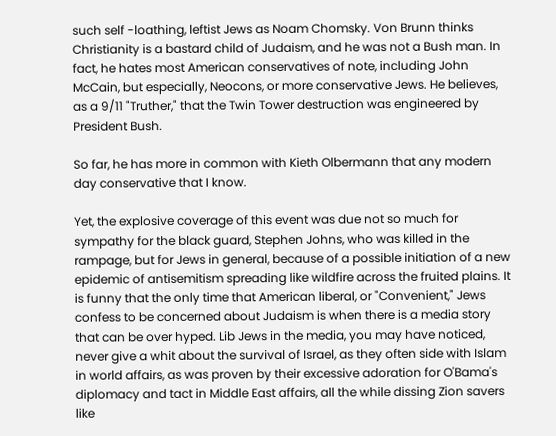such self -loathing, leftist Jews as Noam Chomsky. Von Brunn thinks Christianity is a bastard child of Judaism, and he was not a Bush man. In fact, he hates most American conservatives of note, including John McCain, but especially, Neocons, or more conservative Jews. He believes, as a 9/11 "Truther," that the Twin Tower destruction was engineered by President Bush.

So far, he has more in common with Kieth Olbermann that any modern day conservative that I know.

Yet, the explosive coverage of this event was due not so much for sympathy for the black guard, Stephen Johns, who was killed in the rampage, but for Jews in general, because of a possible initiation of a new epidemic of antisemitism spreading like wildfire across the fruited plains. It is funny that the only time that American liberal, or "Convenient," Jews confess to be concerned about Judaism is when there is a media story that can be over hyped. Lib Jews in the media, you may have noticed, never give a whit about the survival of Israel, as they often side with Islam in world affairs, as was proven by their excessive adoration for O'Bama's diplomacy and tact in Middle East affairs, all the while dissing Zion savers like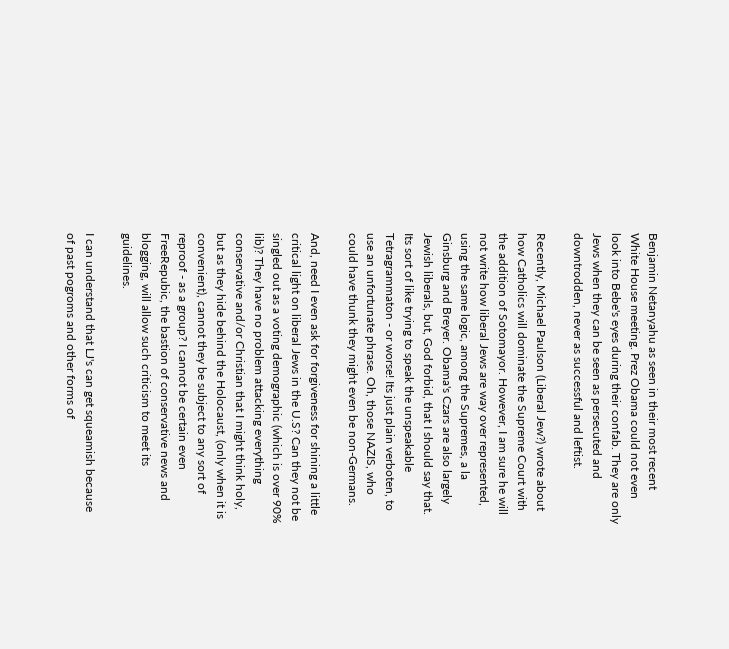Benjamin Netanyahu as seen in their most recent White House meeting. Prez Obama could not even look into Bebe's eyes during their confab. They are only Jews when they can be seen as persecuted and downtrodden, never as successful and leftist.

Recently, Michael Paulson (Liberal Jew?) wrote about how Catholics will dominate the Supreme Court with the addition of Sotomayor. However, I am sure he will not write how liberal Jews are way over represented, using the same logic, among the Supremes, a la Ginsburg and Breyer. Obama's Czars are also largely Jewish liberals, but, God forbid, that I should say that. Its sort of like trying to speak the unspeakable Tetragrammaton - or worse! Its just plain verboten, to use an unfortunate phrase. Oh, those NAZIS, who could have thunk they might even be non-Germans.

And, need I even ask for forgiveness for shining a little critical light on liberal Jews in the U.S? Can they not be singled out as a voting demographic (which is over 90% lib)? They have no problem attacking everything conservative and/or Christian that I might think holy, but as they hide behind the Holocaust, (only when it is convenient), cannot they be subject to any sort of reproof - as a group? I cannot be certain even FreeRepubic, the bastion of conservative news and blogging, will allow such criticism to meet its guidelines.

I can understand that LJ's can get squeamish because of past pogroms and other forms of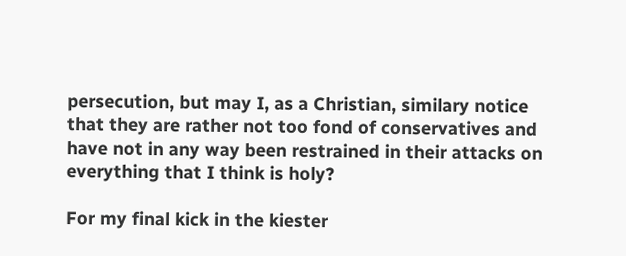persecution, but may I, as a Christian, similary notice that they are rather not too fond of conservatives and have not in any way been restrained in their attacks on everything that I think is holy?

For my final kick in the kiester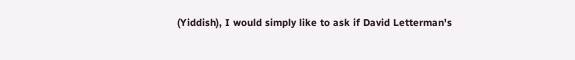(Yiddish), I would simply like to ask if David Letterman's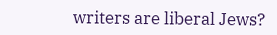writers are liberal Jews?